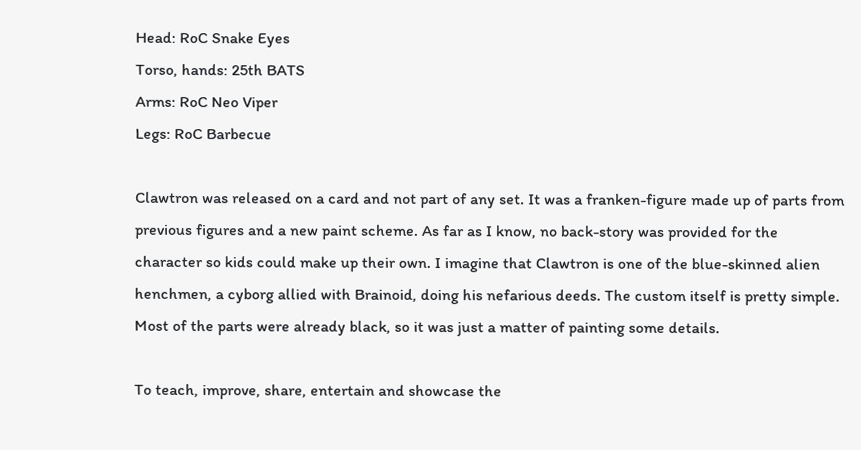Head: RoC Snake Eyes
Torso, hands: 25th BATS
Arms: RoC Neo Viper
Legs: RoC Barbecue

Clawtron was released on a card and not part of any set. It was a franken-figure made up of parts from previous figures and a new paint scheme. As far as I know, no back-story was provided for the character so kids could make up their own. I imagine that Clawtron is one of the blue-skinned alien henchmen, a cyborg allied with Brainoid, doing his nefarious deeds. The custom itself is pretty simple. Most of the parts were already black, so it was just a matter of painting some details.

To teach, improve, share, entertain and showcase the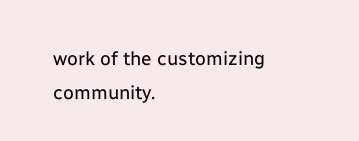work of the customizing community.